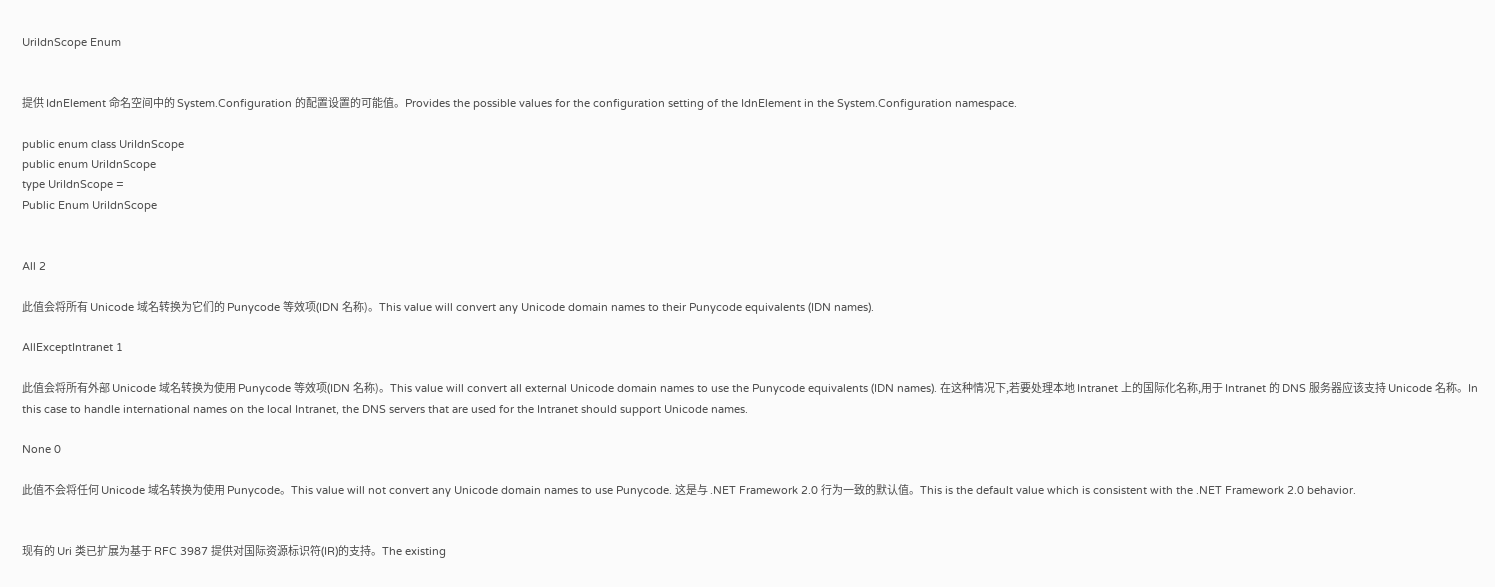UriIdnScope Enum


提供 IdnElement 命名空间中的 System.Configuration 的配置设置的可能值。Provides the possible values for the configuration setting of the IdnElement in the System.Configuration namespace.

public enum class UriIdnScope
public enum UriIdnScope
type UriIdnScope =
Public Enum UriIdnScope


All 2

此值会将所有 Unicode 域名转换为它们的 Punycode 等效项(IDN 名称)。This value will convert any Unicode domain names to their Punycode equivalents (IDN names).

AllExceptIntranet 1

此值会将所有外部 Unicode 域名转换为使用 Punycode 等效项(IDN 名称)。This value will convert all external Unicode domain names to use the Punycode equivalents (IDN names). 在这种情况下,若要处理本地 Intranet 上的国际化名称,用于 Intranet 的 DNS 服务器应该支持 Unicode 名称。In this case to handle international names on the local Intranet, the DNS servers that are used for the Intranet should support Unicode names.

None 0

此值不会将任何 Unicode 域名转换为使用 Punycode。This value will not convert any Unicode domain names to use Punycode. 这是与 .NET Framework 2.0 行为一致的默认值。This is the default value which is consistent with the .NET Framework 2.0 behavior.


现有的 Uri 类已扩展为基于 RFC 3987 提供对国际资源标识符(IR)的支持。The existing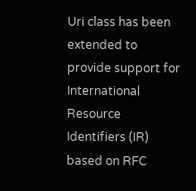Uri class has been extended to provide support for International Resource Identifiers (IR) based on RFC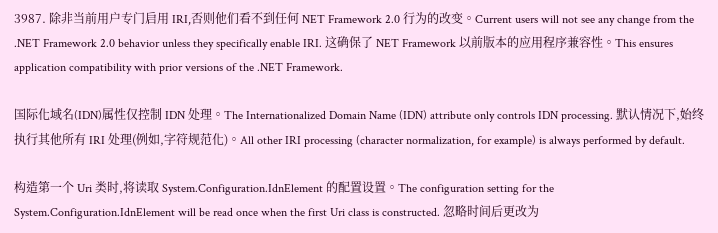3987. 除非当前用户专门启用 IRI,否则他们看不到任何 NET Framework 2.0 行为的改变。Current users will not see any change from the .NET Framework 2.0 behavior unless they specifically enable IRI. 这确保了 NET Framework 以前版本的应用程序兼容性。This ensures application compatibility with prior versions of the .NET Framework.

国际化域名(IDN)属性仅控制 IDN 处理。The Internationalized Domain Name (IDN) attribute only controls IDN processing. 默认情况下,始终执行其他所有 IRI 处理(例如,字符规范化)。All other IRI processing (character normalization, for example) is always performed by default.

构造第一个 Uri 类时,将读取 System.Configuration.IdnElement 的配置设置。The configuration setting for the System.Configuration.IdnElement will be read once when the first Uri class is constructed. 忽略时间后更改为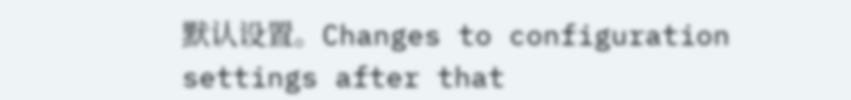默认设置。Changes to configuration settings after that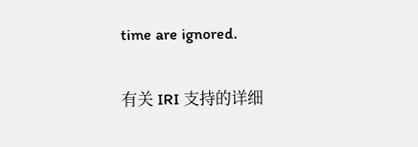time are ignored.

有关 IRI 支持的详细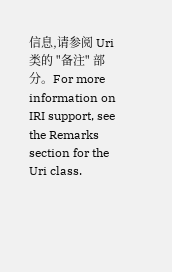信息,请参阅 Uri 类的 "备注" 部分。For more information on IRI support, see the Remarks section for the Uri class.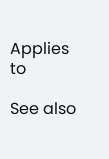Applies to

See also